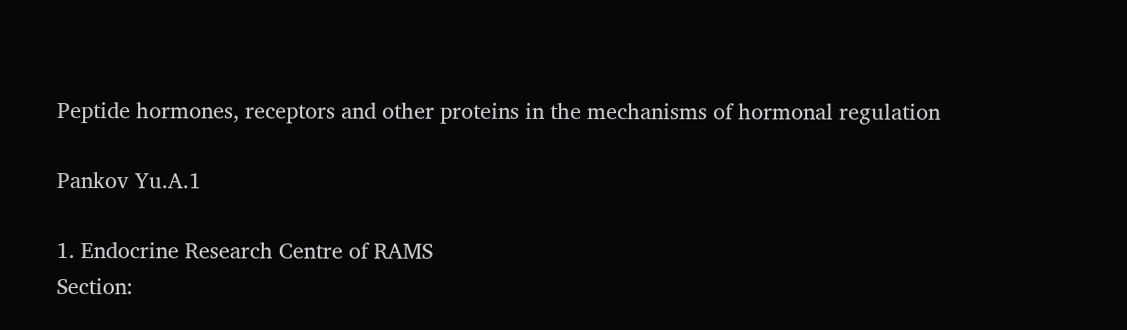Peptide hormones, receptors and other proteins in the mechanisms of hormonal regulation

Pankov Yu.A.1

1. Endocrine Research Centre of RAMS
Section: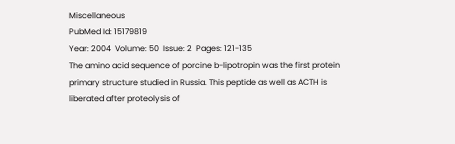Miscellaneous
PubMed Id: 15179819
Year: 2004  Volume: 50  Issue: 2  Pages: 121-135
The amino acid sequence of porcine b-lipotropin was the first protein primary structure studied in Russia. This peptide as well as ACTH is liberated after proteolysis of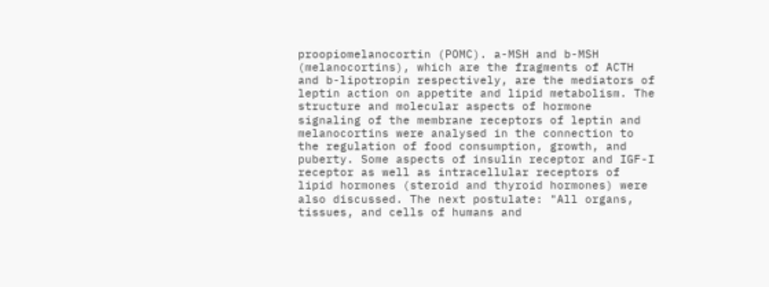proopiomelanocortin (POMC). a-MSH and b-MSH (melanocortins), which are the fragments of ACTH and b-lipotropin respectively, are the mediators of leptin action on appetite and lipid metabolism. The structure and molecular aspects of hormone signaling of the membrane receptors of leptin and melanocortins were analysed in the connection to the regulation of food consumption, growth, and puberty. Some aspects of insulin receptor and IGF-I receptor as well as intracellular receptors of lipid hormones (steroid and thyroid hormones) were also discussed. The next postulate: "All organs, tissues, and cells of humans and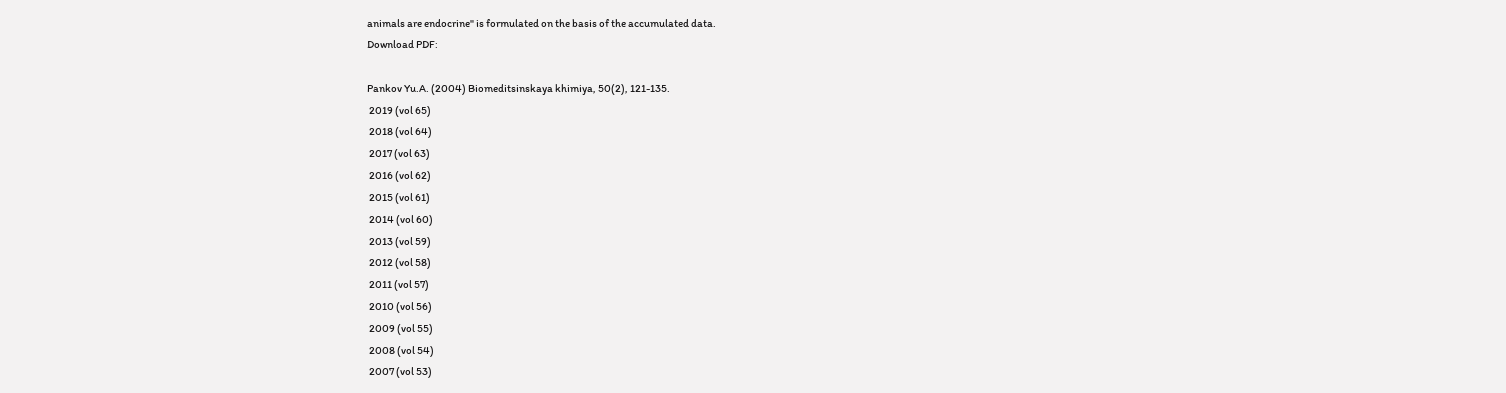animals are endocrine" is formulated on the basis of the accumulated data.
Download PDF:

Pankov Yu.A. (2004) Biomeditsinskaya khimiya, 50(2), 121-135.
 2019 (vol 65)
 2018 (vol 64)
 2017 (vol 63)
 2016 (vol 62)
 2015 (vol 61)
 2014 (vol 60)
 2013 (vol 59)
 2012 (vol 58)
 2011 (vol 57)
 2010 (vol 56)
 2009 (vol 55)
 2008 (vol 54)
 2007 (vol 53)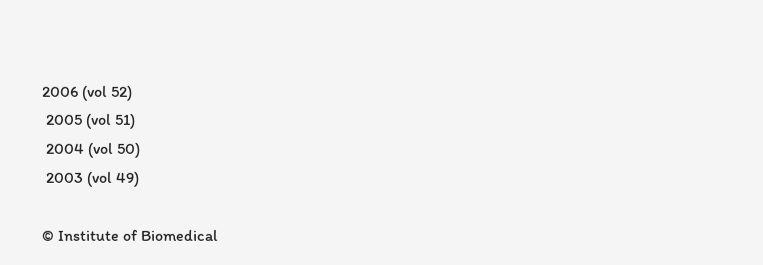2006 (vol 52)
 2005 (vol 51)
 2004 (vol 50)
 2003 (vol 49)

© Institute of Biomedical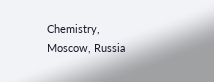Chemistry, Moscow, Russia